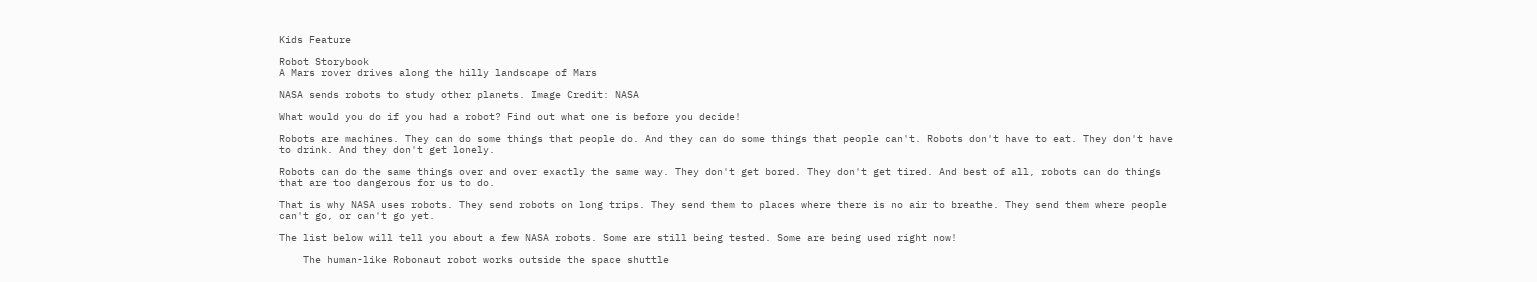Kids Feature

Robot Storybook
A Mars rover drives along the hilly landscape of Mars

NASA sends robots to study other planets. Image Credit: NASA

What would you do if you had a robot? Find out what one is before you decide!

Robots are machines. They can do some things that people do. And they can do some things that people can't. Robots don't have to eat. They don't have to drink. And they don't get lonely.

Robots can do the same things over and over exactly the same way. They don't get bored. They don't get tired. And best of all, robots can do things that are too dangerous for us to do.

That is why NASA uses robots. They send robots on long trips. They send them to places where there is no air to breathe. They send them where people can't go, or can't go yet.

The list below will tell you about a few NASA robots. Some are still being tested. Some are being used right now!

    The human-like Robonaut robot works outside the space shuttle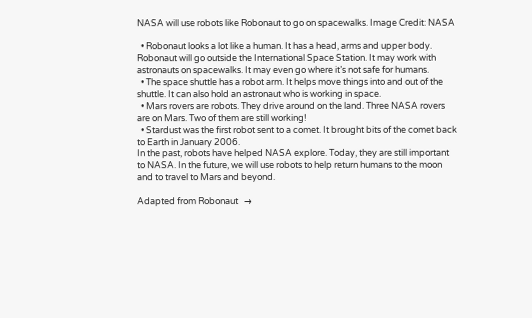NASA will use robots like Robonaut to go on spacewalks. Image Credit: NASA

  • Robonaut looks a lot like a human. It has a head, arms and upper body. Robonaut will go outside the International Space Station. It may work with astronauts on spacewalks. It may even go where it’s not safe for humans.
  • The space shuttle has a robot arm. It helps move things into and out of the shuttle. It can also hold an astronaut who is working in space.
  • Mars rovers are robots. They drive around on the land. Three NASA rovers are on Mars. Two of them are still working!
  • Stardust was the first robot sent to a comet. It brought bits of the comet back to Earth in January 2006.
In the past, robots have helped NASA explore. Today, they are still important to NASA. In the future, we will use robots to help return humans to the moon and to travel to Mars and beyond.

Adapted from Robonaut   →